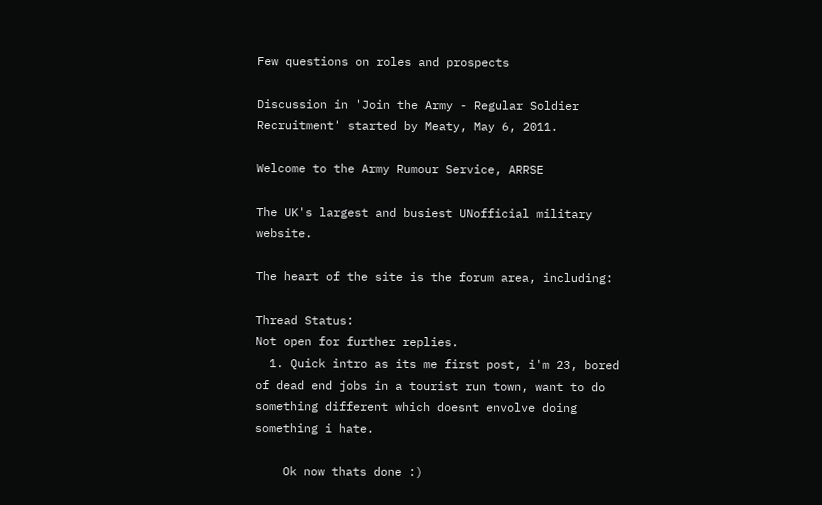Few questions on roles and prospects

Discussion in 'Join the Army - Regular Soldier Recruitment' started by Meaty, May 6, 2011.

Welcome to the Army Rumour Service, ARRSE

The UK's largest and busiest UNofficial military website.

The heart of the site is the forum area, including:

Thread Status:
Not open for further replies.
  1. Quick intro as its me first post, i'm 23, bored of dead end jobs in a tourist run town, want to do something different which doesnt envolve doing something i hate.

    Ok now thats done :)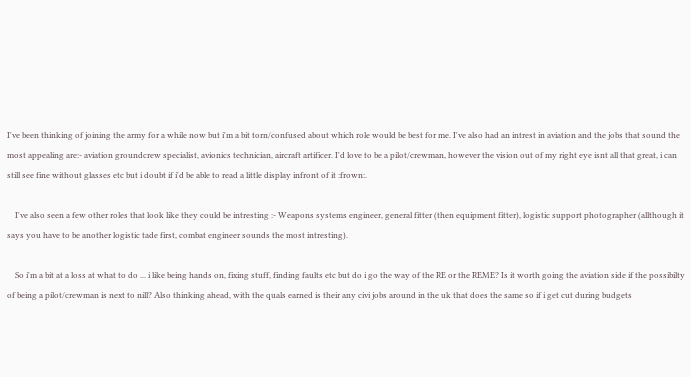I've been thinking of joining the army for a while now but i'm a bit torn/confused about which role would be best for me. I've also had an intrest in aviation and the jobs that sound the most appealing are:- aviation groundcrew specialist, avionics technician, aircraft artificer. I'd love to be a pilot/crewman, however the vision out of my right eye isnt all that great, i can still see fine without glasses etc but i doubt if i'd be able to read a little display infront of it :frown:.

    I've also seen a few other roles that look like they could be intresting :- Weapons systems engineer, general fitter (then equipment fitter), logistic support photographer (allthough it says you have to be another logistic tade first, combat engineer sounds the most intresting).

    So i'm a bit at a loss at what to do ... i like being hands on, fixing stuff, finding faults etc but do i go the way of the RE or the REME? Is it worth going the aviation side if the possibilty of being a pilot/crewman is next to nill? Also thinking ahead, with the quals earned is their any civi jobs around in the uk that does the same so if i get cut during budgets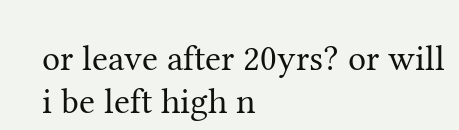or leave after 20yrs? or will i be left high n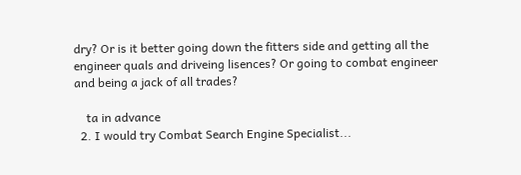dry? Or is it better going down the fitters side and getting all the engineer quals and driveing lisences? Or going to combat engineer and being a jack of all trades?

    ta in advance
  2. I would try Combat Search Engine Specialist...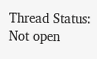Thread Status:
Not open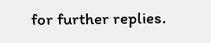for further replies.